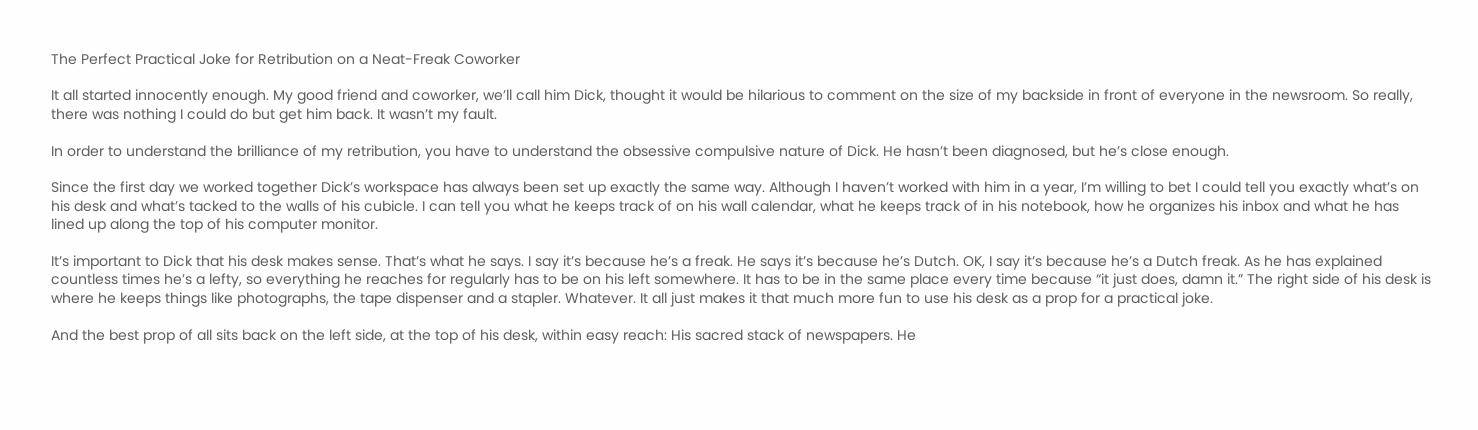The Perfect Practical Joke for Retribution on a Neat-Freak Coworker

It all started innocently enough. My good friend and coworker, we’ll call him Dick, thought it would be hilarious to comment on the size of my backside in front of everyone in the newsroom. So really, there was nothing I could do but get him back. It wasn’t my fault.

In order to understand the brilliance of my retribution, you have to understand the obsessive compulsive nature of Dick. He hasn’t been diagnosed, but he’s close enough.

Since the first day we worked together Dick’s workspace has always been set up exactly the same way. Although I haven’t worked with him in a year, I’m willing to bet I could tell you exactly what’s on his desk and what’s tacked to the walls of his cubicle. I can tell you what he keeps track of on his wall calendar, what he keeps track of in his notebook, how he organizes his inbox and what he has lined up along the top of his computer monitor.

It’s important to Dick that his desk makes sense. That’s what he says. I say it’s because he’s a freak. He says it’s because he’s Dutch. OK, I say it’s because he’s a Dutch freak. As he has explained countless times he’s a lefty, so everything he reaches for regularly has to be on his left somewhere. It has to be in the same place every time because “it just does, damn it.” The right side of his desk is where he keeps things like photographs, the tape dispenser and a stapler. Whatever. It all just makes it that much more fun to use his desk as a prop for a practical joke.

And the best prop of all sits back on the left side, at the top of his desk, within easy reach: His sacred stack of newspapers. He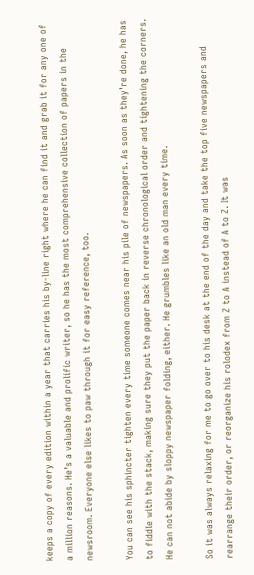keeps a copy of every edition within a year that carries his by-line right where he can find it and grab it for any one of a million reasons. He’s a valuable and prolific writer, so he has the most comprehensive collection of papers in the newsroom. Everyone else likes to paw through it for easy reference, too.

You can see his sphincter tighten every time someone comes near his pile of newspapers. As soon as they’re done, he has to fiddle with the stack, making sure they put the paper back in reverse chronological order and tightening the corners. He can not abide by sloppy newspaper folding, either. He grumbles like an old man every time.

So it was always relaxing for me to go over to his desk at the end of the day and take the top five newspapers and rearrange their order, or reorganize his rolodex from Z to A instead of A to Z. It was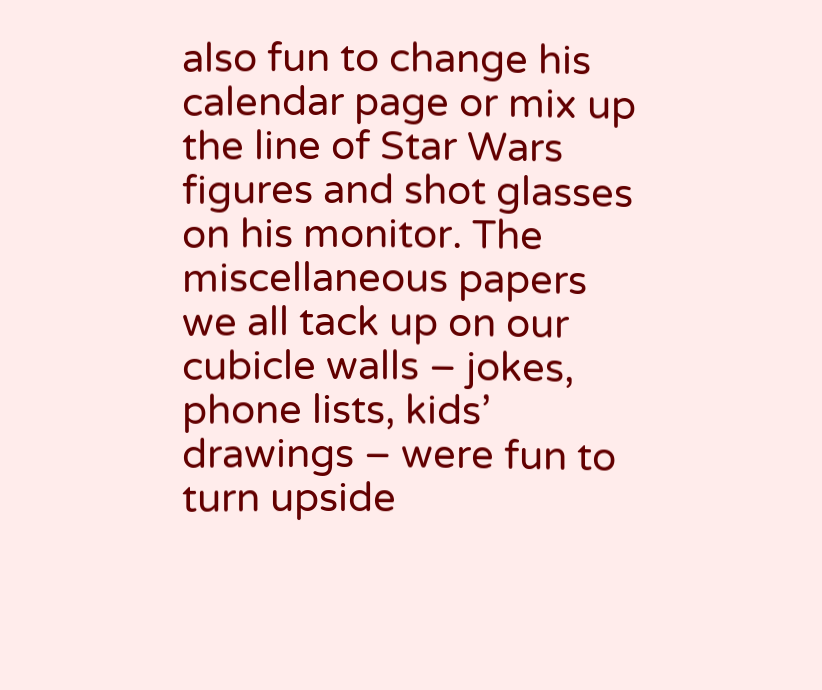also fun to change his calendar page or mix up the line of Star Wars figures and shot glasses on his monitor. The miscellaneous papers we all tack up on our cubicle walls – jokes, phone lists, kids’ drawings – were fun to turn upside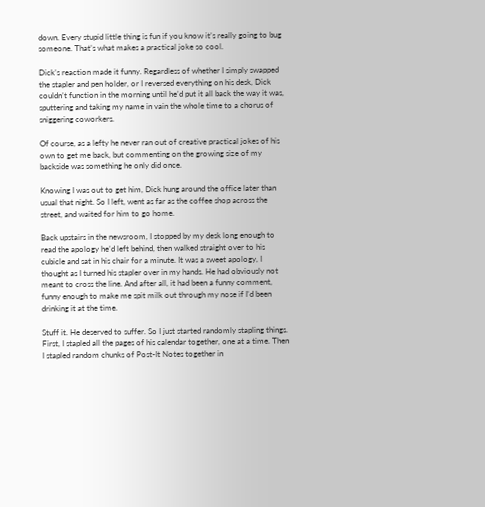down. Every stupid little thing is fun if you know it’s really going to bug someone. That’s what makes a practical joke so cool.

Dick’s reaction made it funny. Regardless of whether I simply swapped the stapler and pen holder, or I reversed everything on his desk, Dick couldn’t function in the morning until he’d put it all back the way it was, sputtering and taking my name in vain the whole time to a chorus of sniggering coworkers.

Of course, as a lefty he never ran out of creative practical jokes of his own to get me back, but commenting on the growing size of my backside was something he only did once.

Knowing I was out to get him, Dick hung around the office later than usual that night. So I left, went as far as the coffee shop across the street, and waited for him to go home.

Back upstairs in the newsroom, I stopped by my desk long enough to read the apology he’d left behind, then walked straight over to his cubicle and sat in his chair for a minute. It was a sweet apology, I thought as I turned his stapler over in my hands. He had obviously not meant to cross the line. And after all, it had been a funny comment, funny enough to make me spit milk out through my nose if I’d been drinking it at the time.

Stuff it. He deserved to suffer. So I just started randomly stapling things. First, I stapled all the pages of his calendar together, one at a time. Then I stapled random chunks of Post-It Notes together in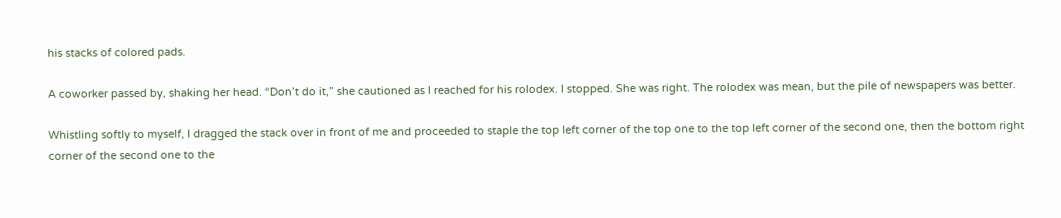his stacks of colored pads.

A coworker passed by, shaking her head. “Don’t do it,” she cautioned as I reached for his rolodex. I stopped. She was right. The rolodex was mean, but the pile of newspapers was better.

Whistling softly to myself, I dragged the stack over in front of me and proceeded to staple the top left corner of the top one to the top left corner of the second one, then the bottom right corner of the second one to the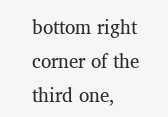bottom right corner of the third one,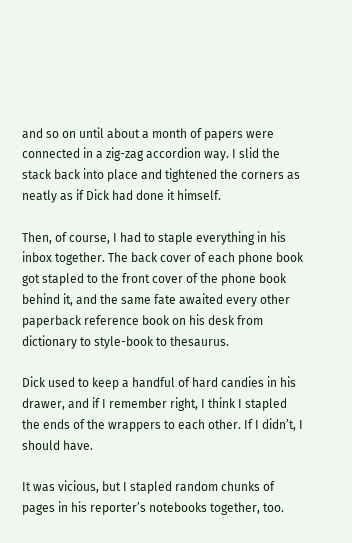and so on until about a month of papers were connected in a zig-zag accordion way. I slid the stack back into place and tightened the corners as neatly as if Dick had done it himself.

Then, of course, I had to staple everything in his inbox together. The back cover of each phone book got stapled to the front cover of the phone book behind it, and the same fate awaited every other paperback reference book on his desk from dictionary to style-book to thesaurus.

Dick used to keep a handful of hard candies in his drawer, and if I remember right, I think I stapled the ends of the wrappers to each other. If I didn’t, I should have.

It was vicious, but I stapled random chunks of pages in his reporter’s notebooks together, too.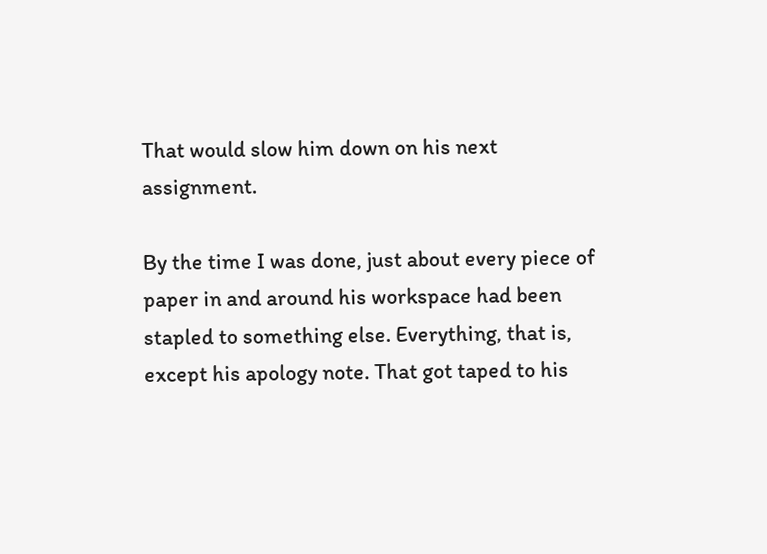That would slow him down on his next assignment.

By the time I was done, just about every piece of paper in and around his workspace had been stapled to something else. Everything, that is, except his apology note. That got taped to his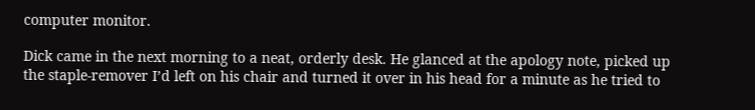computer monitor.

Dick came in the next morning to a neat, orderly desk. He glanced at the apology note, picked up the staple-remover I’d left on his chair and turned it over in his head for a minute as he tried to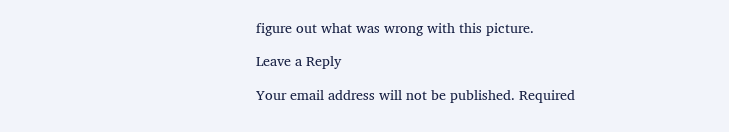figure out what was wrong with this picture.

Leave a Reply

Your email address will not be published. Required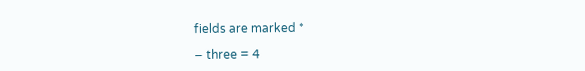fields are marked *

− three = 4